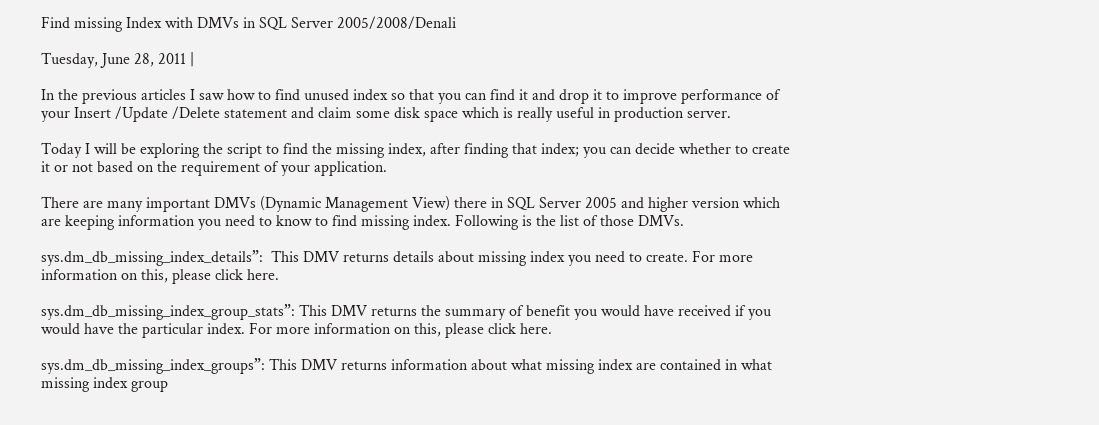Find missing Index with DMVs in SQL Server 2005/2008/Denali

Tuesday, June 28, 2011 |

In the previous articles I saw how to find unused index so that you can find it and drop it to improve performance of your Insert /Update /Delete statement and claim some disk space which is really useful in production server.

Today I will be exploring the script to find the missing index, after finding that index; you can decide whether to create it or not based on the requirement of your application.

There are many important DMVs (Dynamic Management View) there in SQL Server 2005 and higher version which are keeping information you need to know to find missing index. Following is the list of those DMVs.

sys.dm_db_missing_index_details”:  This DMV returns details about missing index you need to create. For more information on this, please click here.

sys.dm_db_missing_index_group_stats”: This DMV returns the summary of benefit you would have received if you would have the particular index. For more information on this, please click here.

sys.dm_db_missing_index_groups”: This DMV returns information about what missing index are contained in what missing index group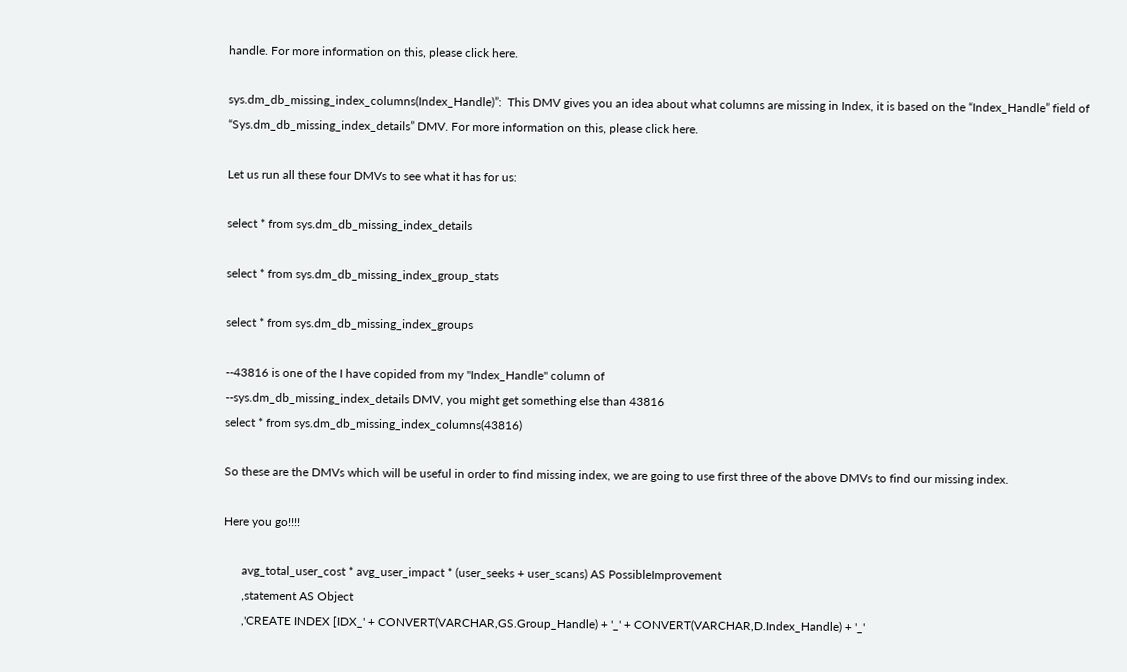handle. For more information on this, please click here.

sys.dm_db_missing_index_columns(Index_Handle)”:  This DMV gives you an idea about what columns are missing in Index, it is based on the “Index_Handle” field of “Sys.dm_db_missing_index_details” DMV. For more information on this, please click here.

Let us run all these four DMVs to see what it has for us:

select * from sys.dm_db_missing_index_details

select * from sys.dm_db_missing_index_group_stats

select * from sys.dm_db_missing_index_groups

--43816 is one of the I have copided from my "Index_Handle" column of
--sys.dm_db_missing_index_details DMV, you might get something else than 43816
select * from sys.dm_db_missing_index_columns(43816)

So these are the DMVs which will be useful in order to find missing index, we are going to use first three of the above DMVs to find our missing index.

Here you go!!!!

      avg_total_user_cost * avg_user_impact * (user_seeks + user_scans) AS PossibleImprovement
      ,statement AS Object
      ,'CREATE INDEX [IDX_' + CONVERT(VARCHAR,GS.Group_Handle) + '_' + CONVERT(VARCHAR,D.Index_Handle) + '_'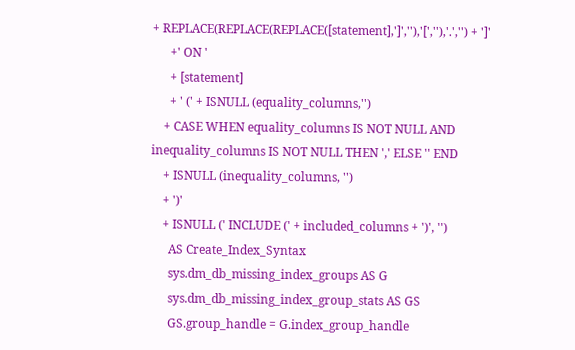+ REPLACE(REPLACE(REPLACE([statement],']',''),'[',''),'.','') + ']'
      +' ON '
      + [statement]
      + ' (' + ISNULL (equality_columns,'')
    + CASE WHEN equality_columns IS NOT NULL AND inequality_columns IS NOT NULL THEN ',' ELSE '' END
    + ISNULL (inequality_columns, '')
    + ')'
    + ISNULL (' INCLUDE (' + included_columns + ')', '')
      AS Create_Index_Syntax
      sys.dm_db_missing_index_groups AS G
      sys.dm_db_missing_index_group_stats AS GS
      GS.group_handle = G.index_group_handle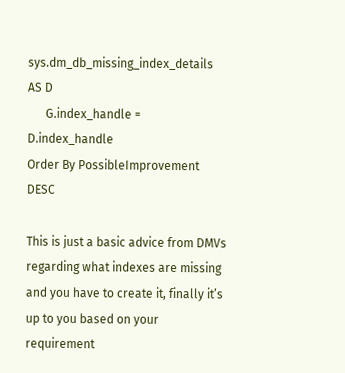sys.dm_db_missing_index_details AS D
      G.index_handle = D.index_handle
Order By PossibleImprovement DESC

This is just a basic advice from DMVs regarding what indexes are missing and you have to create it, finally it’s up to you based on your requirement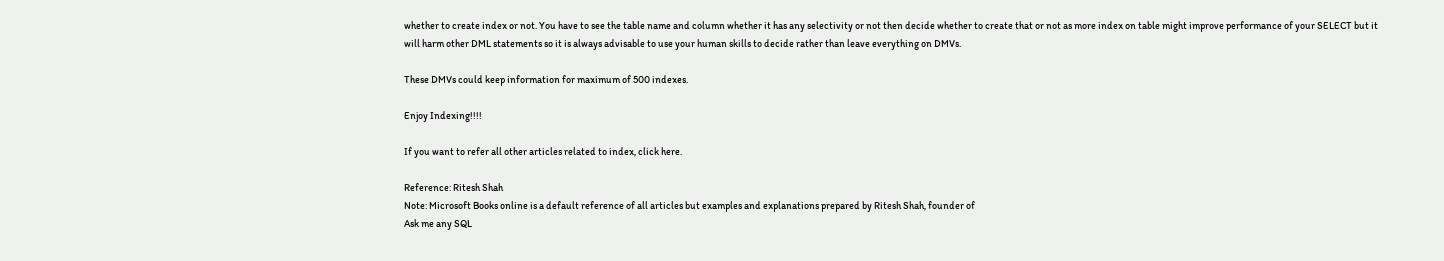whether to create index or not. You have to see the table name and column whether it has any selectivity or not then decide whether to create that or not as more index on table might improve performance of your SELECT but it will harm other DML statements so it is always advisable to use your human skills to decide rather than leave everything on DMVs.

These DMVs could keep information for maximum of 500 indexes.

Enjoy Indexing!!!!

If you want to refer all other articles related to index, click here.

Reference: Ritesh Shah
Note: Microsoft Books online is a default reference of all articles but examples and explanations prepared by Ritesh Shah, founder of
Ask me any SQL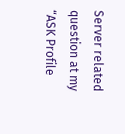Server related question at my “ASK Profile